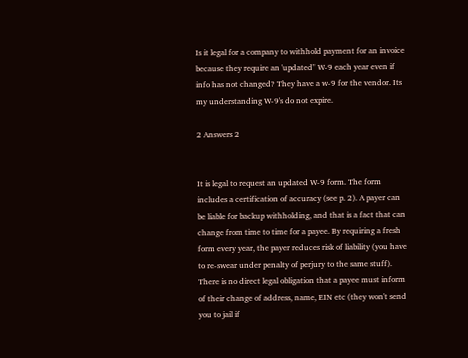Is it legal for a company to withhold payment for an invoice because they require an 'updated" W-9 each year even if info has not changed? They have a w-9 for the vendor. Its my understanding W-9's do not expire.

2 Answers 2


It is legal to request an updated W-9 form. The form includes a certification of accuracy (see p. 2). A payer can be liable for backup withholding, and that is a fact that can change from time to time for a payee. By requiring a fresh form every year, the payer reduces risk of liability (you have to re-swear under penalty of perjury to the same stuff). There is no direct legal obligation that a payee must inform of their change of address, name, EIN etc (they won't send you to jail if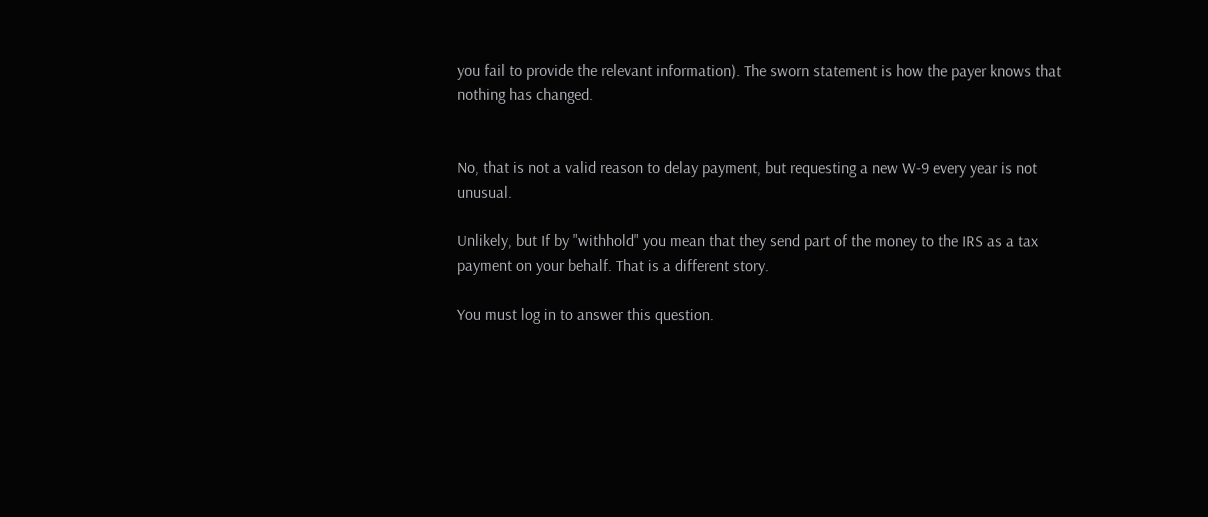you fail to provide the relevant information). The sworn statement is how the payer knows that nothing has changed.


No, that is not a valid reason to delay payment, but requesting a new W-9 every year is not unusual.

Unlikely, but If by "withhold" you mean that they send part of the money to the IRS as a tax payment on your behalf. That is a different story.

You must log in to answer this question.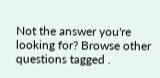Not the answer you're looking for? Browse other questions tagged .